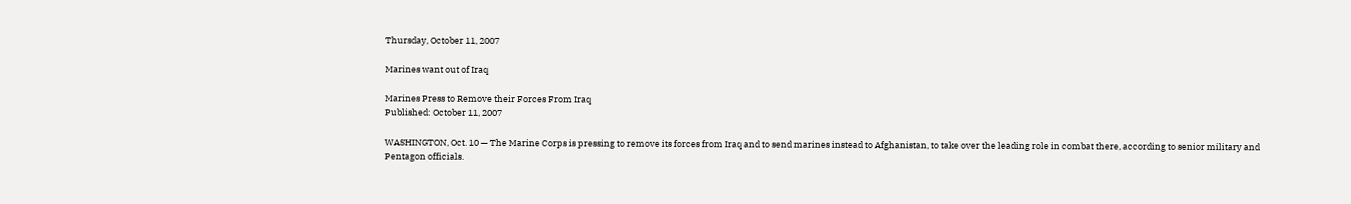Thursday, October 11, 2007

Marines want out of Iraq

Marines Press to Remove their Forces From Iraq
Published: October 11, 2007

WASHINGTON, Oct. 10 — The Marine Corps is pressing to remove its forces from Iraq and to send marines instead to Afghanistan, to take over the leading role in combat there, according to senior military and Pentagon officials.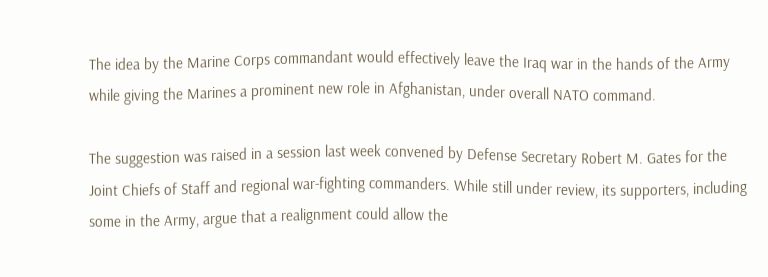The idea by the Marine Corps commandant would effectively leave the Iraq war in the hands of the Army while giving the Marines a prominent new role in Afghanistan, under overall NATO command.

The suggestion was raised in a session last week convened by Defense Secretary Robert M. Gates for the Joint Chiefs of Staff and regional war-fighting commanders. While still under review, its supporters, including some in the Army, argue that a realignment could allow the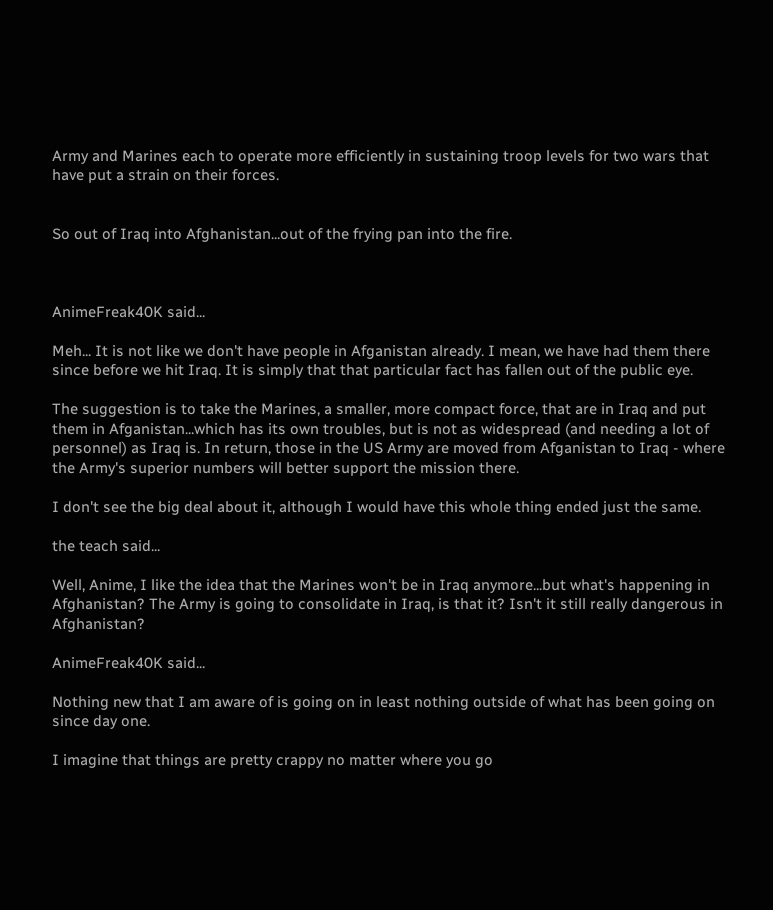Army and Marines each to operate more efficiently in sustaining troop levels for two wars that have put a strain on their forces.


So out of Iraq into Afghanistan...out of the frying pan into the fire.



AnimeFreak40K said...

Meh... It is not like we don't have people in Afganistan already. I mean, we have had them there since before we hit Iraq. It is simply that that particular fact has fallen out of the public eye.

The suggestion is to take the Marines, a smaller, more compact force, that are in Iraq and put them in Afganistan...which has its own troubles, but is not as widespread (and needing a lot of personnel) as Iraq is. In return, those in the US Army are moved from Afganistan to Iraq - where the Army's superior numbers will better support the mission there.

I don't see the big deal about it, although I would have this whole thing ended just the same.

the teach said...

Well, Anime, I like the idea that the Marines won't be in Iraq anymore...but what's happening in Afghanistan? The Army is going to consolidate in Iraq, is that it? Isn't it still really dangerous in Afghanistan?

AnimeFreak40K said...

Nothing new that I am aware of is going on in least nothing outside of what has been going on since day one.

I imagine that things are pretty crappy no matter where you go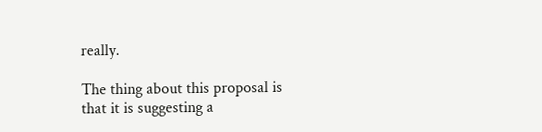really.

The thing about this proposal is that it is suggesting a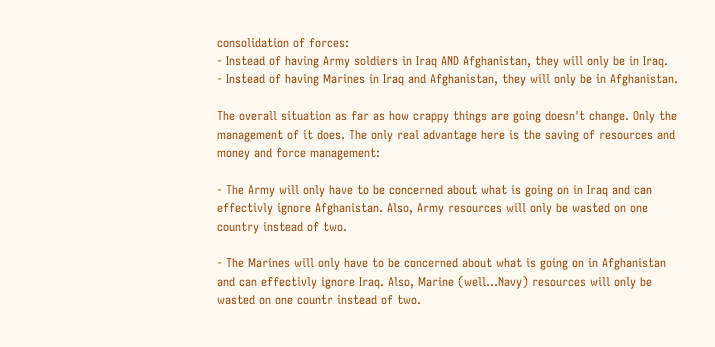consolidation of forces:
- Instead of having Army soldiers in Iraq AND Afghanistan, they will only be in Iraq.
- Instead of having Marines in Iraq and Afghanistan, they will only be in Afghanistan.

The overall situation as far as how crappy things are going doesn't change. Only the management of it does. The only real advantage here is the saving of resources and money and force management:

- The Army will only have to be concerned about what is going on in Iraq and can effectivly ignore Afghanistan. Also, Army resources will only be wasted on one country instead of two.

- The Marines will only have to be concerned about what is going on in Afghanistan and can effectivly ignore Iraq. Also, Marine (well...Navy) resources will only be wasted on one countr instead of two.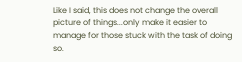Like I said, this does not change the overall picture of things...only make it easier to manage for those stuck with the task of doing so.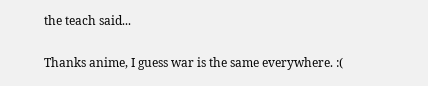the teach said...

Thanks anime, I guess war is the same everywhere. :(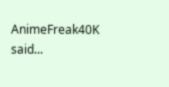AnimeFreak40K said...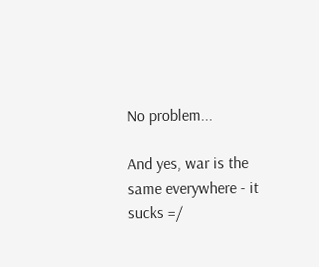No problem...

And yes, war is the same everywhere - it sucks =/